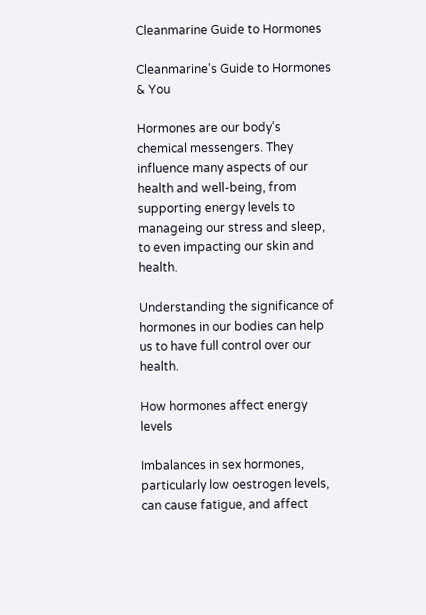Cleanmarine Guide to Hormones

Cleanmarine's Guide to Hormones & You

Hormones are our body’s chemical messengers. They influence many aspects of our health and well-being, from supporting energy levels to manageing our stress and sleep, to even impacting our skin and health.

Understanding the significance of hormones in our bodies can help us to have full control over our health.

How hormones affect energy levels

Imbalances in sex hormones, particularly low oestrogen levels, can cause fatigue, and affect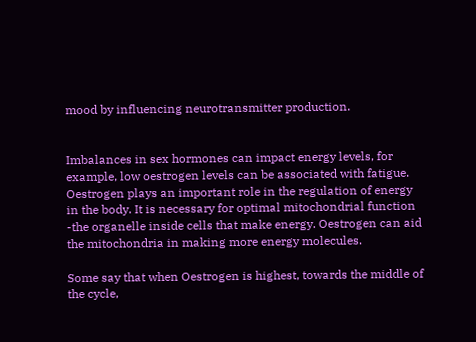mood by influencing neurotransmitter production.


Imbalances in sex hormones can impact energy levels, for example, low oestrogen levels can be associated with fatigue. Oestrogen plays an important role in the regulation of energy in the body. It is necessary for optimal mitochondrial function -the organelle inside cells that make energy. Oestrogen can aid the mitochondria in making more energy molecules.

Some say that when Oestrogen is highest, towards the middle of the cycle,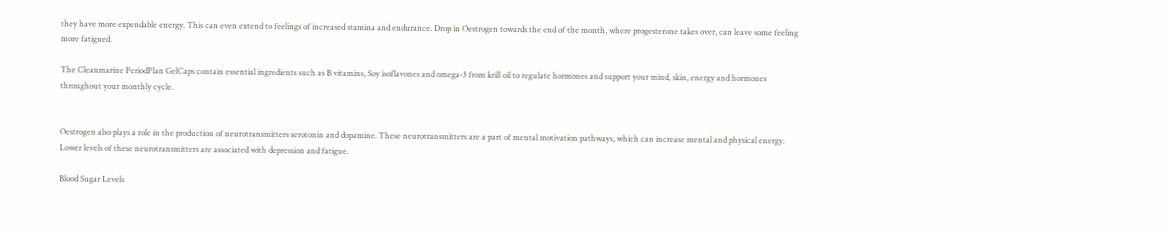they have more expendable energy. This can even extend to feelings of increased stamina and endurance. Drop in Oestrogen towards the end of the month, where progesterone takes over, can leave some feeling more fatigued.

The Cleanmarine PeriodPlan GelCaps contain essential ingredients such as B vitamins, Soy isoflavones and omega-3 from krill oil to regulate hormones and support your mind, skin, energy and hormones throughout your monthly cycle.


Oestrogen also plays a role in the production of neurotransmitters serotonin and dopamine. These neurotransmitters are a part of mental motivation pathways, which can increase mental and physical energy. Lower levels of these neurotransmitters are associated with depression and fatigue.

Blood Sugar Levels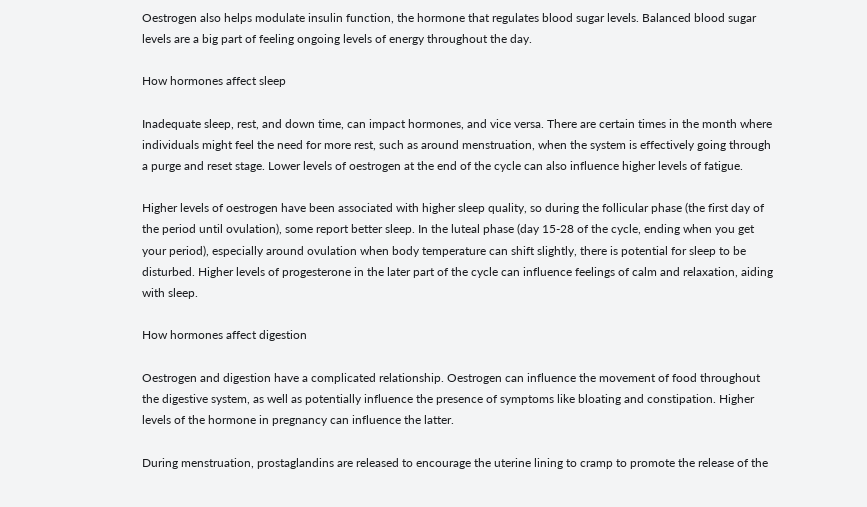Oestrogen also helps modulate insulin function, the hormone that regulates blood sugar levels. Balanced blood sugar levels are a big part of feeling ongoing levels of energy throughout the day.

How hormones affect sleep

Inadequate sleep, rest, and down time, can impact hormones, and vice versa. There are certain times in the month where individuals might feel the need for more rest, such as around menstruation, when the system is effectively going through a purge and reset stage. Lower levels of oestrogen at the end of the cycle can also influence higher levels of fatigue.

Higher levels of oestrogen have been associated with higher sleep quality, so during the follicular phase (the first day of the period until ovulation), some report better sleep. In the luteal phase (day 15-28 of the cycle, ending when you get your period), especially around ovulation when body temperature can shift slightly, there is potential for sleep to be disturbed. Higher levels of progesterone in the later part of the cycle can influence feelings of calm and relaxation, aiding with sleep.

How hormones affect digestion

Oestrogen and digestion have a complicated relationship. Oestrogen can influence the movement of food throughout the digestive system, as well as potentially influence the presence of symptoms like bloating and constipation. Higher levels of the hormone in pregnancy can influence the latter.

During menstruation, prostaglandins are released to encourage the uterine lining to cramp to promote the release of the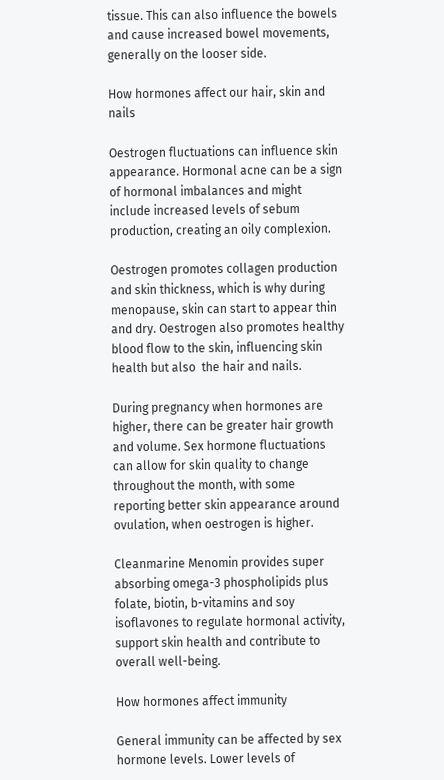tissue. This can also influence the bowels and cause increased bowel movements, generally on the looser side.

How hormones affect our hair, skin and nails

Oestrogen fluctuations can influence skin appearance. Hormonal acne can be a sign of hormonal imbalances and might include increased levels of sebum production, creating an oily complexion.

Oestrogen promotes collagen production and skin thickness, which is why during menopause, skin can start to appear thin and dry. Oestrogen also promotes healthy blood flow to the skin, influencing skin health but also  the hair and nails.

During pregnancy when hormones are higher, there can be greater hair growth and volume. Sex hormone fluctuations can allow for skin quality to change throughout the month, with some reporting better skin appearance around ovulation, when oestrogen is higher.

Cleanmarine Menomin provides super absorbing omega-3 phospholipids plus folate, biotin, b-vitamins and soy isoflavones to regulate hormonal activity, support skin health and contribute to overall well-being.

How hormones affect immunity

General immunity can be affected by sex hormone levels. Lower levels of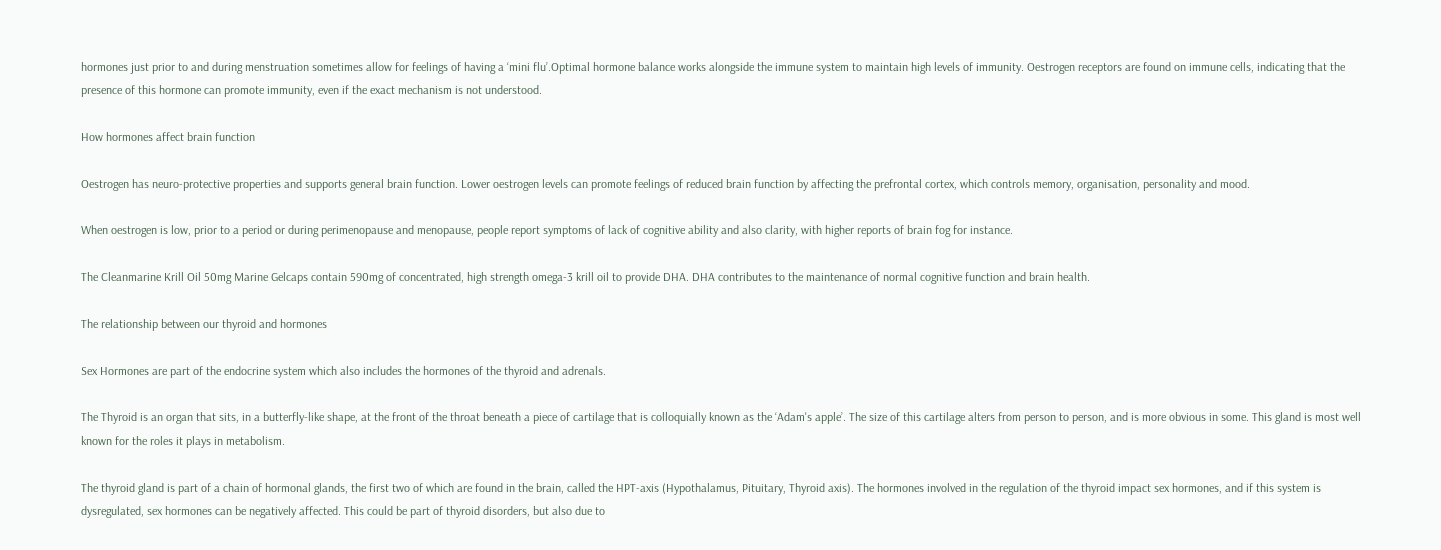hormones just prior to and during menstruation sometimes allow for feelings of having a ‘mini flu’.Optimal hormone balance works alongside the immune system to maintain high levels of immunity. Oestrogen receptors are found on immune cells, indicating that the presence of this hormone can promote immunity, even if the exact mechanism is not understood.

How hormones affect brain function

Oestrogen has neuro-protective properties and supports general brain function. Lower oestrogen levels can promote feelings of reduced brain function by affecting the prefrontal cortex, which controls memory, organisation, personality and mood.

When oestrogen is low, prior to a period or during perimenopause and menopause, people report symptoms of lack of cognitive ability and also clarity, with higher reports of brain fog for instance.

The Cleanmarine Krill Oil 50mg Marine Gelcaps contain 590mg of concentrated, high strength omega-3 krill oil to provide DHA. DHA contributes to the maintenance of normal cognitive function and brain health.

The relationship between our thyroid and hormones

Sex Hormones are part of the endocrine system which also includes the hormones of the thyroid and adrenals.

The Thyroid is an organ that sits, in a butterfly-like shape, at the front of the throat beneath a piece of cartilage that is colloquially known as the ‘Adam's apple’. The size of this cartilage alters from person to person, and is more obvious in some. This gland is most well known for the roles it plays in metabolism.

The thyroid gland is part of a chain of hormonal glands, the first two of which are found in the brain, called the HPT-axis (Hypothalamus, Pituitary, Thyroid axis). The hormones involved in the regulation of the thyroid impact sex hormones, and if this system is dysregulated, sex hormones can be negatively affected. This could be part of thyroid disorders, but also due to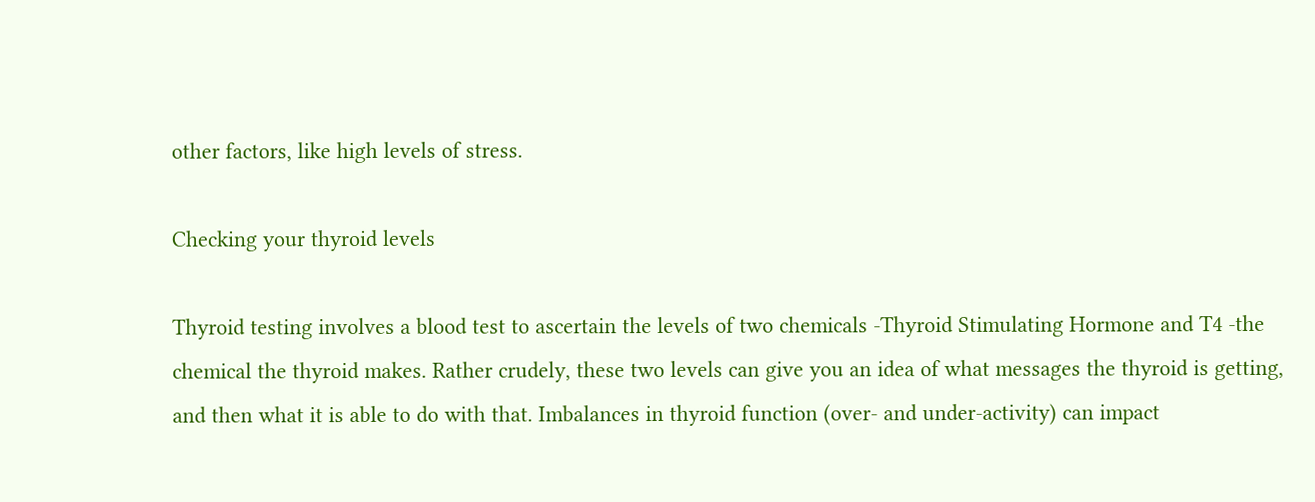other factors, like high levels of stress.

Checking your thyroid levels

Thyroid testing involves a blood test to ascertain the levels of two chemicals -Thyroid Stimulating Hormone and T4 -the chemical the thyroid makes. Rather crudely, these two levels can give you an idea of what messages the thyroid is getting, and then what it is able to do with that. Imbalances in thyroid function (over- and under-activity) can impact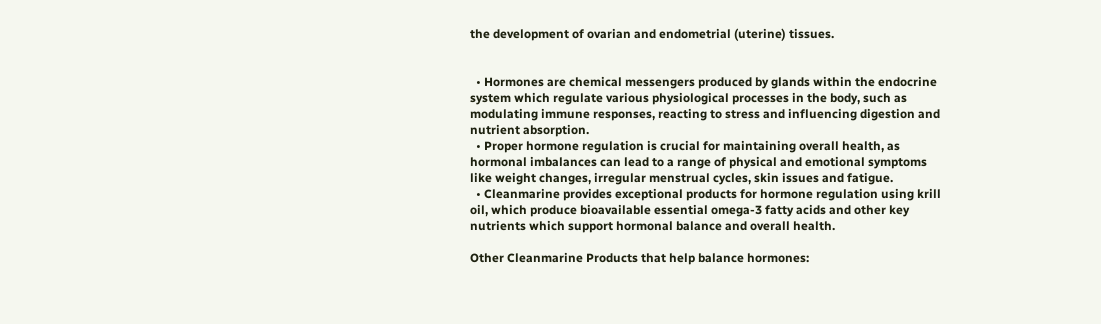the development of ovarian and endometrial (uterine) tissues.


  • Hormones are chemical messengers produced by glands within the endocrine system which regulate various physiological processes in the body, such as modulating immune responses, reacting to stress and influencing digestion and nutrient absorption.
  • Proper hormone regulation is crucial for maintaining overall health, as hormonal imbalances can lead to a range of physical and emotional symptoms like weight changes, irregular menstrual cycles, skin issues and fatigue.
  • Cleanmarine provides exceptional products for hormone regulation using krill oil, which produce bioavailable essential omega-3 fatty acids and other key nutrients which support hormonal balance and overall health.

Other Cleanmarine Products that help balance hormones: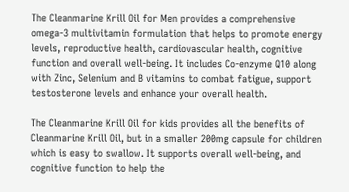The Cleanmarine Krill Oil for Men provides a comprehensive omega-3 multivitamin formulation that helps to promote energy levels, reproductive health, cardiovascular health, cognitive function and overall well-being. It includes Co-enzyme Q10 along with Zinc, Selenium and B vitamins to combat fatigue, support testosterone levels and enhance your overall health.

The Cleanmarine Krill Oil for kids provides all the benefits of Cleanmarine Krill Oil, but in a smaller 200mg capsule for children which is easy to swallow. It supports overall well-being, and cognitive function to help the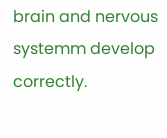brain and nervous systemm develop correctly.